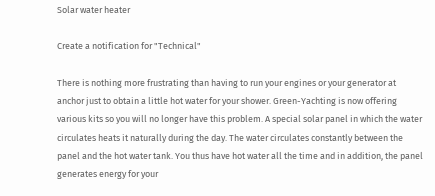Solar water heater

Create a notification for "Technical"

There is nothing more frustrating than having to run your engines or your generator at anchor just to obtain a little hot water for your shower. Green-Yachting is now offering various kits so you will no longer have this problem. A special solar panel in which the water circulates heats it naturally during the day. The water circulates constantly between the panel and the hot water tank. You thus have hot water all the time and in addition, the panel generates energy for your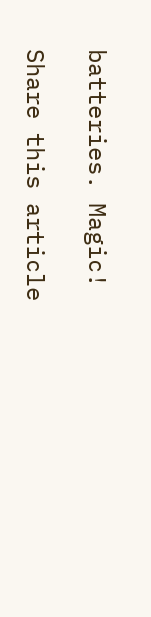batteries. Magic!

Share this article